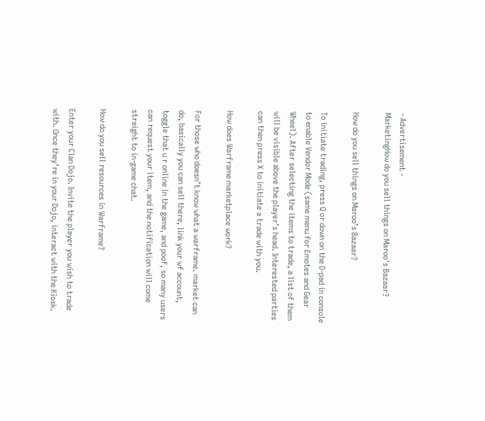- Advertisement -
MarketingHow do you sell things on Maroo's Bazaar?

How do you sell things on Maroo’s Bazaar?

To initiate trading, press Q or down on the D-pad in console to enable Vendor Mode (same menu for Emotes and Gear Wheel). After selecting the items to trade, a list of them will be visible above the player’s head. Interested parties can then press X to initiate a trade with you.

How does Warframe marketplace work?

For those who doesn’t know what a warframe. market can do, basically you can sell there, link your wf account, toggle that u r online in the game, and poof, so many users can request your item, and the notification will come straight to in-game chat.

How do you sell resources in Warframe?

Enter your Clan Dojo. Invite the player you wish to trade with. Once they’re in your Dojo, interact with the Kiosk.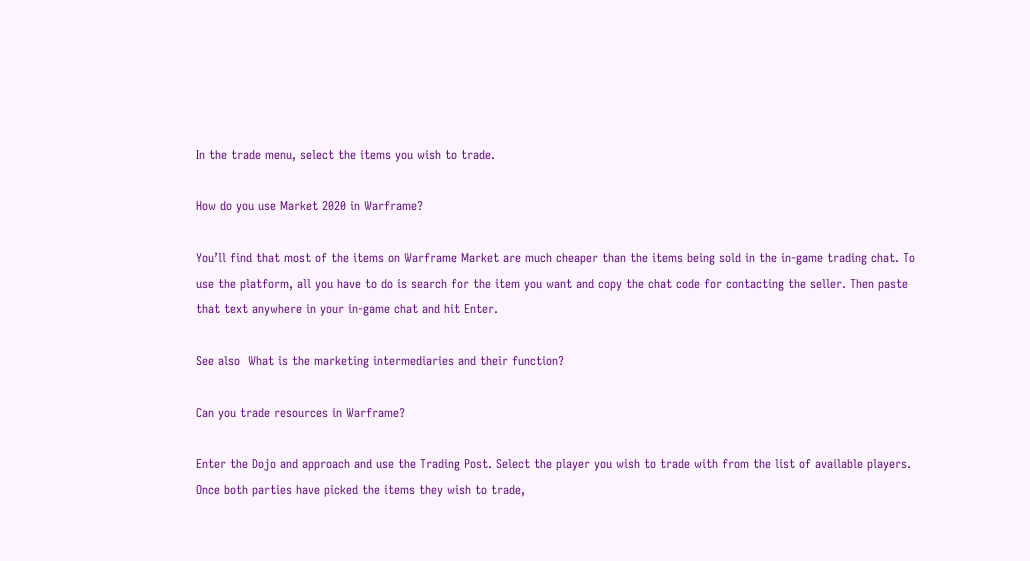In the trade menu, select the items you wish to trade.

How do you use Market 2020 in Warframe?

You’ll find that most of the items on Warframe Market are much cheaper than the items being sold in the in-game trading chat. To use the platform, all you have to do is search for the item you want and copy the chat code for contacting the seller. Then paste that text anywhere in your in-game chat and hit Enter.

See also  What is the marketing intermediaries and their function?

Can you trade resources in Warframe?

Enter the Dojo and approach and use the Trading Post. Select the player you wish to trade with from the list of available players. Once both parties have picked the items they wish to trade,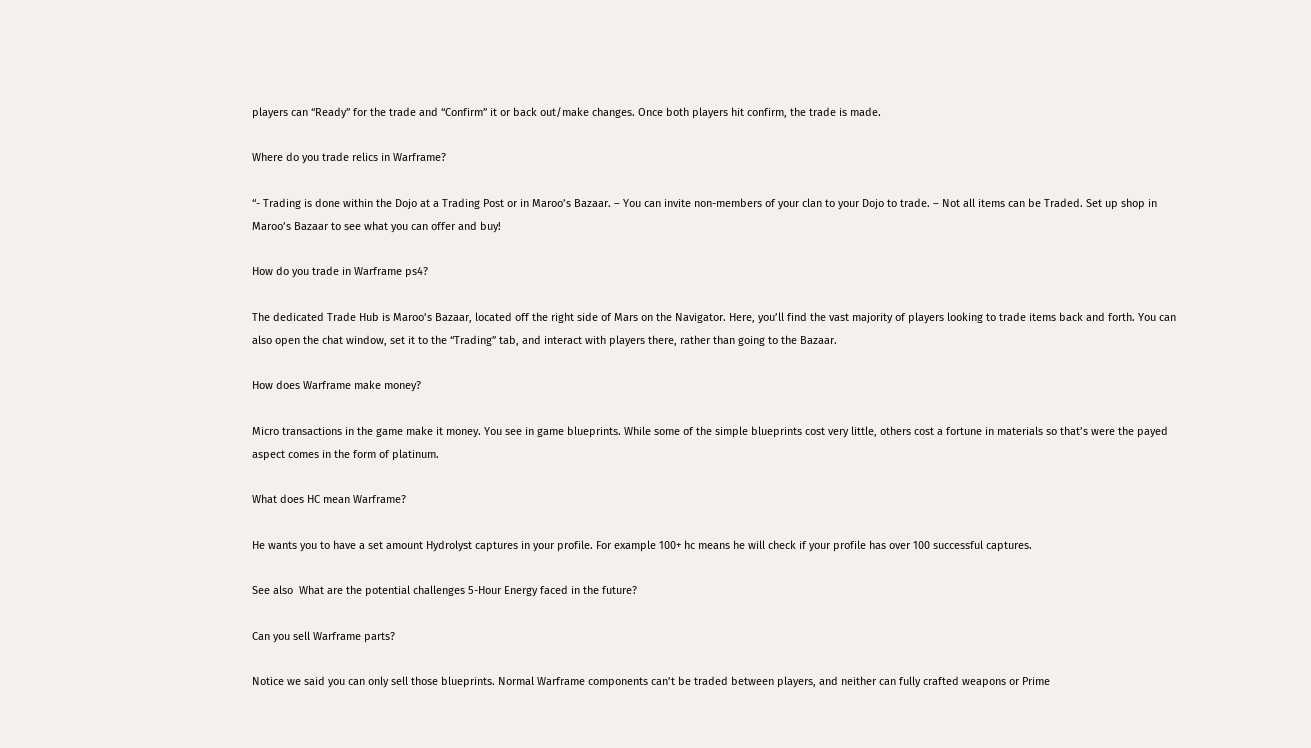players can “Ready” for the trade and “Confirm” it or back out/make changes. Once both players hit confirm, the trade is made.

Where do you trade relics in Warframe?

“- Trading is done within the Dojo at a Trading Post or in Maroo’s Bazaar. – You can invite non-members of your clan to your Dojo to trade. – Not all items can be Traded. Set up shop in Maroo’s Bazaar to see what you can offer and buy!

How do you trade in Warframe ps4?

The dedicated Trade Hub is Maroo’s Bazaar, located off the right side of Mars on the Navigator. Here, you’ll find the vast majority of players looking to trade items back and forth. You can also open the chat window, set it to the “Trading” tab, and interact with players there, rather than going to the Bazaar.

How does Warframe make money?

Micro transactions in the game make it money. You see in game blueprints. While some of the simple blueprints cost very little, others cost a fortune in materials so that’s were the payed aspect comes in the form of platinum.

What does HC mean Warframe?

He wants you to have a set amount Hydrolyst captures in your profile. For example 100+ hc means he will check if your profile has over 100 successful captures.

See also  What are the potential challenges 5-Hour Energy faced in the future?

Can you sell Warframe parts?

Notice we said you can only sell those blueprints. Normal Warframe components can’t be traded between players, and neither can fully crafted weapons or Prime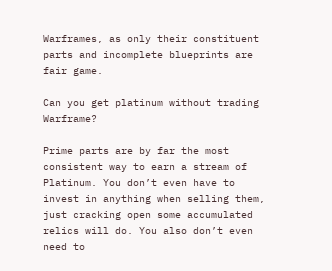Warframes, as only their constituent parts and incomplete blueprints are fair game.

Can you get platinum without trading Warframe?

Prime parts are by far the most consistent way to earn a stream of Platinum. You don’t even have to invest in anything when selling them, just cracking open some accumulated relics will do. You also don’t even need to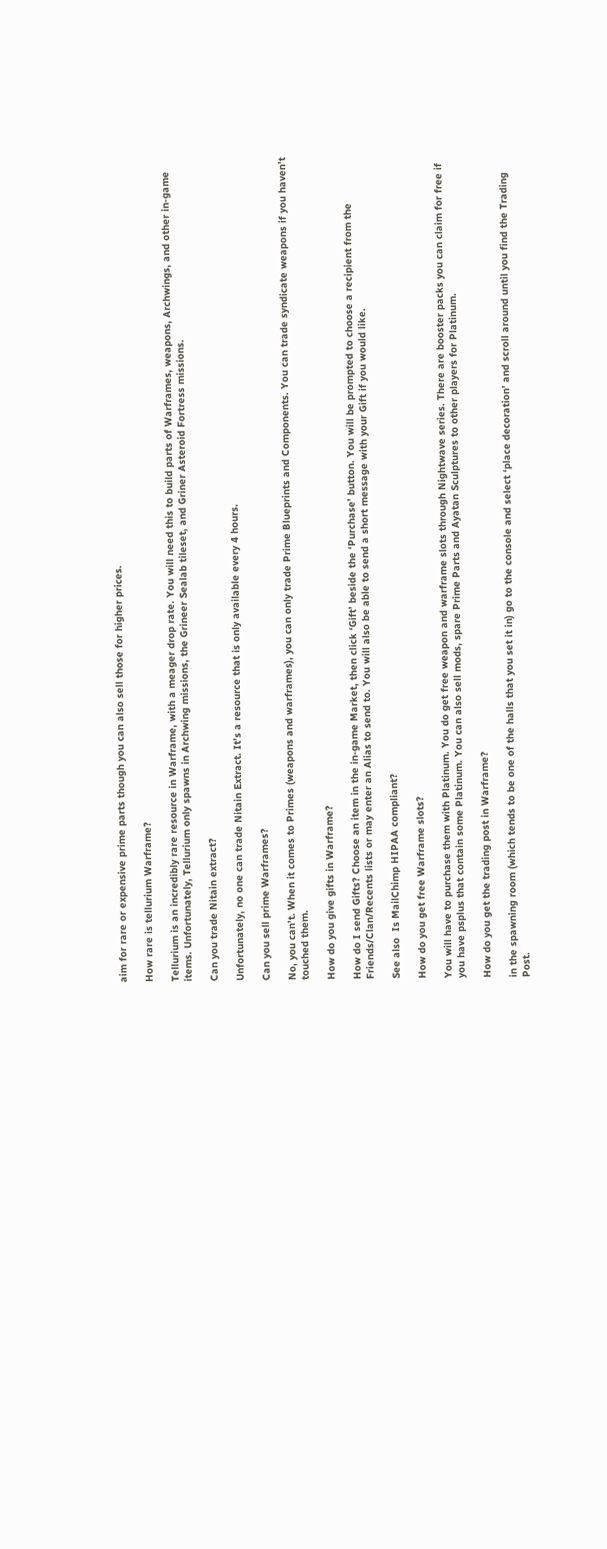aim for rare or expensive prime parts though you can also sell those for higher prices.

How rare is tellurium Warframe?

Tellurium is an incredibly rare resource in Warframe, with a meager drop rate. You will need this to build parts of Warframes, weapons, Archwings, and other in-game items. Unfortunately, Tellurium only spawns in Archwing missions, the Grineer Sealab tileset, and Griner Asteroid Fortress missions.

Can you trade Nitain extract?

Unfortunately, no one can trade Nitain Extract. It’s a resource that is only available every 4 hours.

Can you sell prime Warframes?

No, you can’t. When it comes to Primes (weapons and warframes), you can only trade Prime Blueprints and Components. You can trade syndicate weapons if you haven’t touched them.

How do you give gifts in Warframe?

How do I send Gifts? Choose an item in the in-game Market, then click ‘Gift’ beside the ‘Purchase’ button. You will be prompted to choose a recipient from the Friends/Clan/Recents lists or may enter an Alias to send to. You will also be able to send a short message with your Gift if you would like.

See also  Is MailChimp HIPAA compliant?

How do you get free Warframe slots?

You will have to purchase them with Platinum. You do get free weapon and warframe slots through Nightwave series. There are booster packs you can claim for free if you have psplus that contain some Platinum. You can also sell mods, spare Prime Parts and Ayatan Sculptures to other players for Platinum.

How do you get the trading post in Warframe?

in the spawning room (which tends to be one of the halls that you set it in) go to the console and select ‘place decoration’ and scroll around until you find the Trading Post.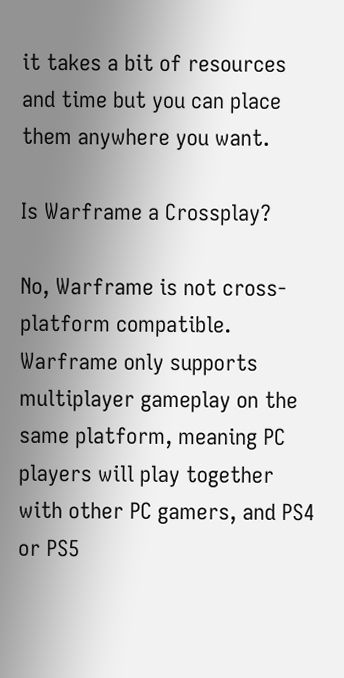it takes a bit of resources and time but you can place them anywhere you want.

Is Warframe a Crossplay?

No, Warframe is not cross-platform compatible. Warframe only supports multiplayer gameplay on the same platform, meaning PC players will play together with other PC gamers, and PS4 or PS5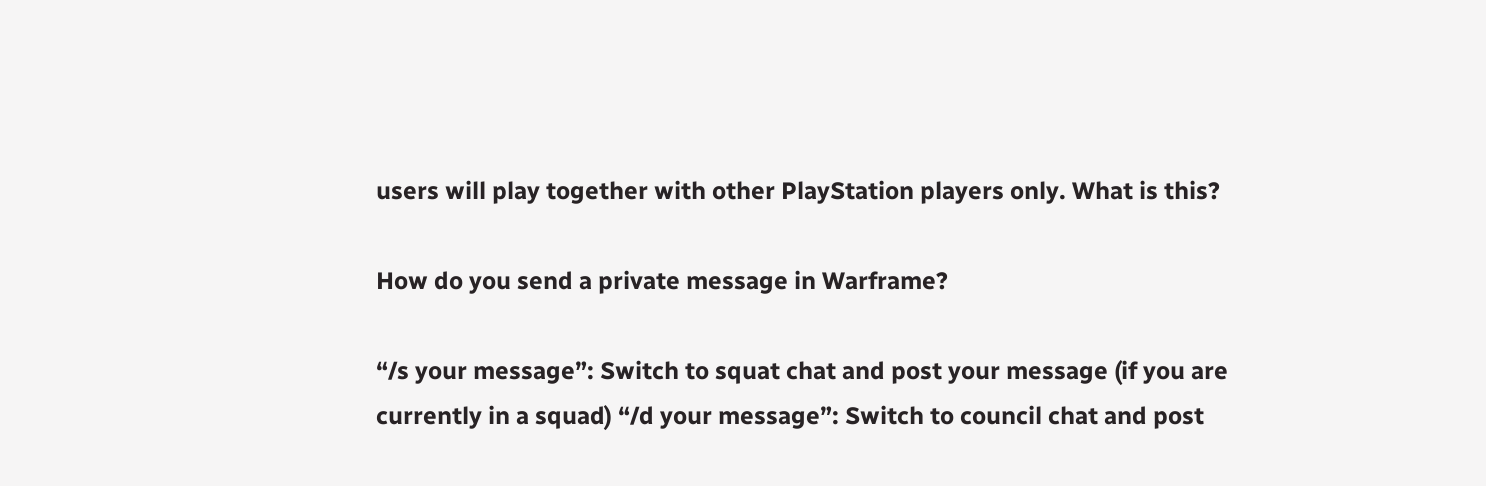users will play together with other PlayStation players only. What is this?

How do you send a private message in Warframe?

“/s your message”: Switch to squat chat and post your message (if you are currently in a squad) “/d your message”: Switch to council chat and post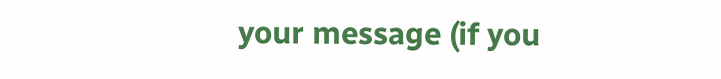your message (if you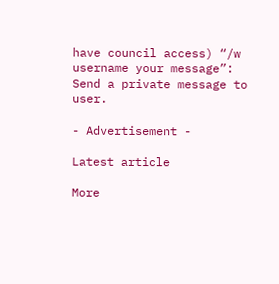have council access) “/w username your message”: Send a private message to user.

- Advertisement -

Latest article

More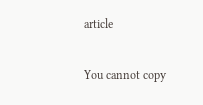article

You cannot copy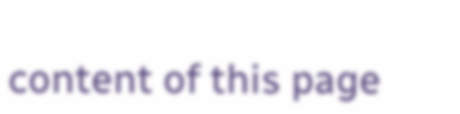content of this page